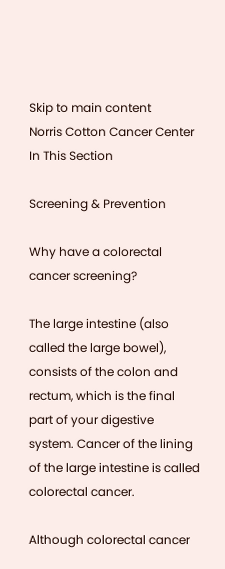Skip to main content
Norris Cotton Cancer Center
In This Section

Screening & Prevention

Why have a colorectal cancer screening?

The large intestine (also called the large bowel), consists of the colon and rectum, which is the final part of your digestive system. Cancer of the lining of the large intestine is called colorectal cancer.

Although colorectal cancer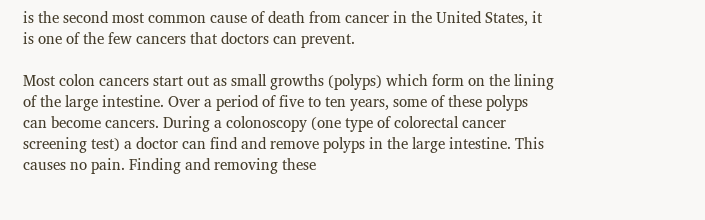is the second most common cause of death from cancer in the United States, it is one of the few cancers that doctors can prevent.

Most colon cancers start out as small growths (polyps) which form on the lining of the large intestine. Over a period of five to ten years, some of these polyps can become cancers. During a colonoscopy (one type of colorectal cancer screening test) a doctor can find and remove polyps in the large intestine. This causes no pain. Finding and removing these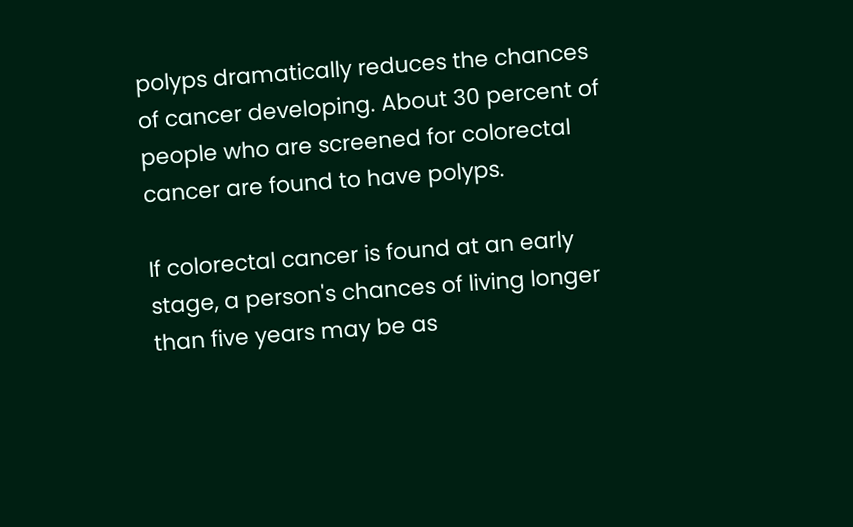polyps dramatically reduces the chances of cancer developing. About 30 percent of people who are screened for colorectal cancer are found to have polyps.

If colorectal cancer is found at an early stage, a person's chances of living longer than five years may be as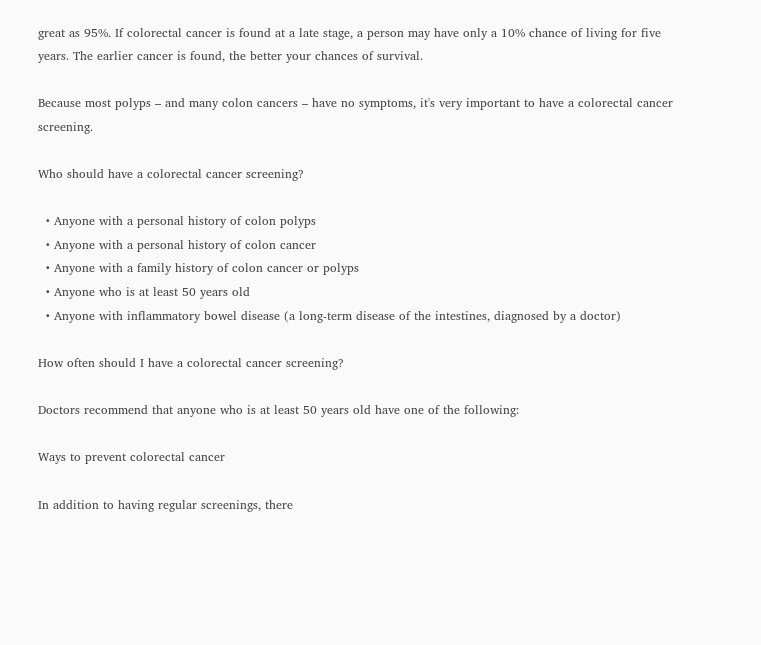great as 95%. If colorectal cancer is found at a late stage, a person may have only a 10% chance of living for five years. The earlier cancer is found, the better your chances of survival.

Because most polyps – and many colon cancers – have no symptoms, it's very important to have a colorectal cancer screening.

Who should have a colorectal cancer screening?

  • Anyone with a personal history of colon polyps
  • Anyone with a personal history of colon cancer
  • Anyone with a family history of colon cancer or polyps
  • Anyone who is at least 50 years old
  • Anyone with inflammatory bowel disease (a long-term disease of the intestines, diagnosed by a doctor)

How often should I have a colorectal cancer screening?

Doctors recommend that anyone who is at least 50 years old have one of the following:

Ways to prevent colorectal cancer

In addition to having regular screenings, there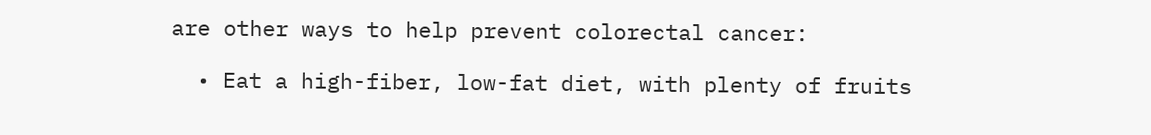are other ways to help prevent colorectal cancer:

  • Eat a high-fiber, low-fat diet, with plenty of fruits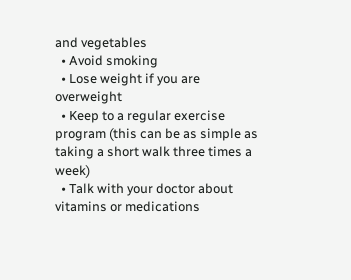and vegetables
  • Avoid smoking
  • Lose weight if you are overweight
  • Keep to a regular exercise program (this can be as simple as taking a short walk three times a week)
  • Talk with your doctor about vitamins or medications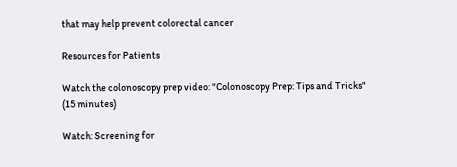that may help prevent colorectal cancer

Resources for Patients

Watch the colonoscopy prep video: "Colonoscopy Prep: Tips and Tricks" (15 minutes)

Watch: Screening for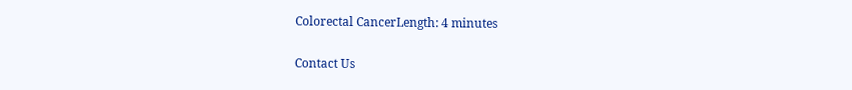Colorectal CancerLength: 4 minutes

Contact Us